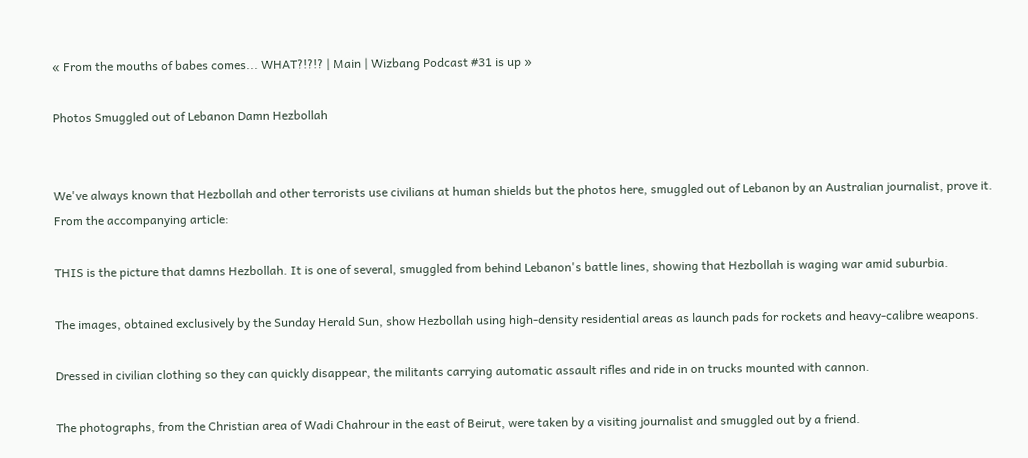« From the mouths of babes comes... WHAT?!?!? | Main | Wizbang Podcast #31 is up »

Photos Smuggled out of Lebanon Damn Hezbollah


We've always known that Hezbollah and other terrorists use civilians at human shields but the photos here, smuggled out of Lebanon by an Australian journalist, prove it. From the accompanying article:

THIS is the picture that damns Hezbollah. It is one of several, smuggled from behind Lebanon's battle lines, showing that Hezbollah is waging war amid suburbia.

The images, obtained exclusively by the Sunday Herald Sun, show Hezbollah using high-density residential areas as launch pads for rockets and heavy-calibre weapons.

Dressed in civilian clothing so they can quickly disappear, the militants carrying automatic assault rifles and ride in on trucks mounted with cannon.

The photographs, from the Christian area of Wadi Chahrour in the east of Beirut, were taken by a visiting journalist and smuggled out by a friend.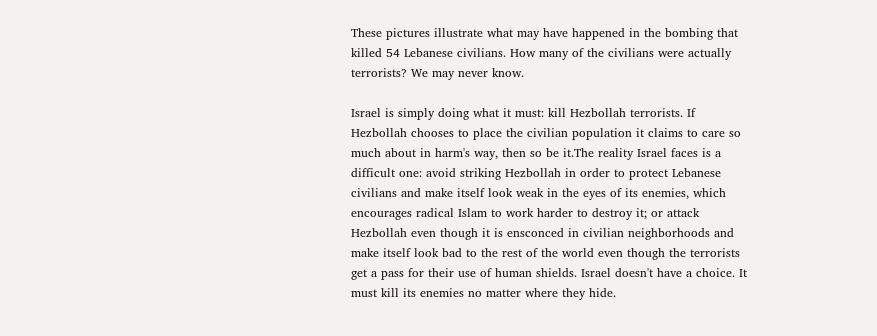These pictures illustrate what may have happened in the bombing that killed 54 Lebanese civilians. How many of the civilians were actually terrorists? We may never know.

Israel is simply doing what it must: kill Hezbollah terrorists. If Hezbollah chooses to place the civilian population it claims to care so much about in harm's way, then so be it.The reality Israel faces is a difficult one: avoid striking Hezbollah in order to protect Lebanese civilians and make itself look weak in the eyes of its enemies, which encourages radical Islam to work harder to destroy it; or attack Hezbollah even though it is ensconced in civilian neighborhoods and make itself look bad to the rest of the world even though the terrorists get a pass for their use of human shields. Israel doesn't have a choice. It must kill its enemies no matter where they hide.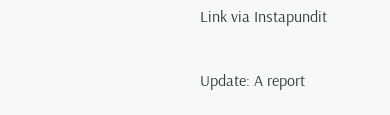Link via Instapundit

Update: A report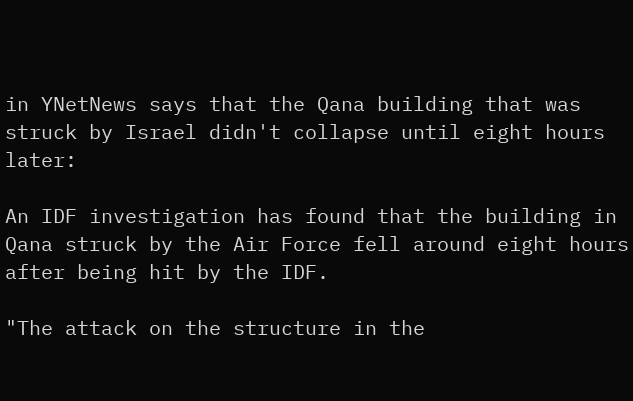in YNetNews says that the Qana building that was struck by Israel didn't collapse until eight hours later:

An IDF investigation has found that the building in Qana struck by the Air Force fell around eight hours after being hit by the IDF.

"The attack on the structure in the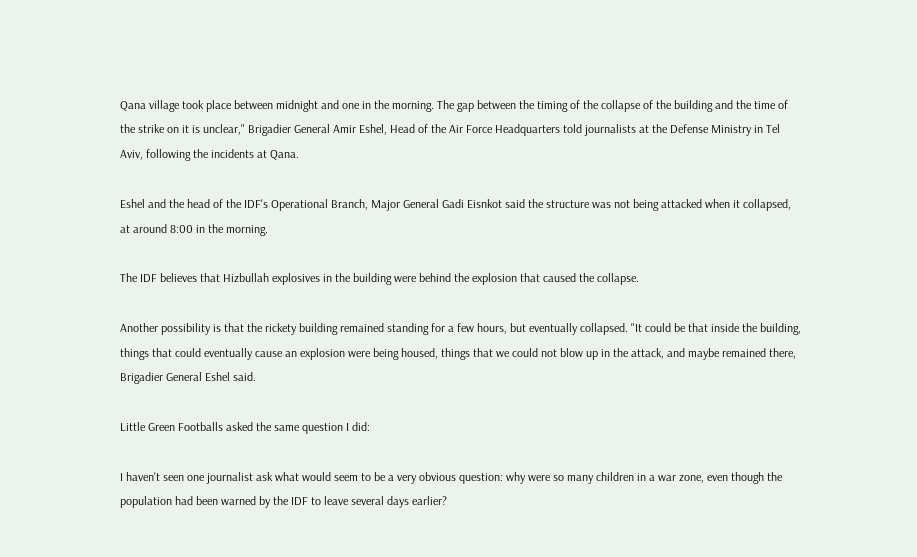Qana village took place between midnight and one in the morning. The gap between the timing of the collapse of the building and the time of the strike on it is unclear," Brigadier General Amir Eshel, Head of the Air Force Headquarters told journalists at the Defense Ministry in Tel Aviv, following the incidents at Qana.

Eshel and the head of the IDF's Operational Branch, Major General Gadi Eisnkot said the structure was not being attacked when it collapsed, at around 8:00 in the morning.

The IDF believes that Hizbullah explosives in the building were behind the explosion that caused the collapse.

Another possibility is that the rickety building remained standing for a few hours, but eventually collapsed. "It could be that inside the building, things that could eventually cause an explosion were being housed, things that we could not blow up in the attack, and maybe remained there, Brigadier General Eshel said.

Little Green Footballs asked the same question I did:

I haven't seen one journalist ask what would seem to be a very obvious question: why were so many children in a war zone, even though the population had been warned by the IDF to leave several days earlier?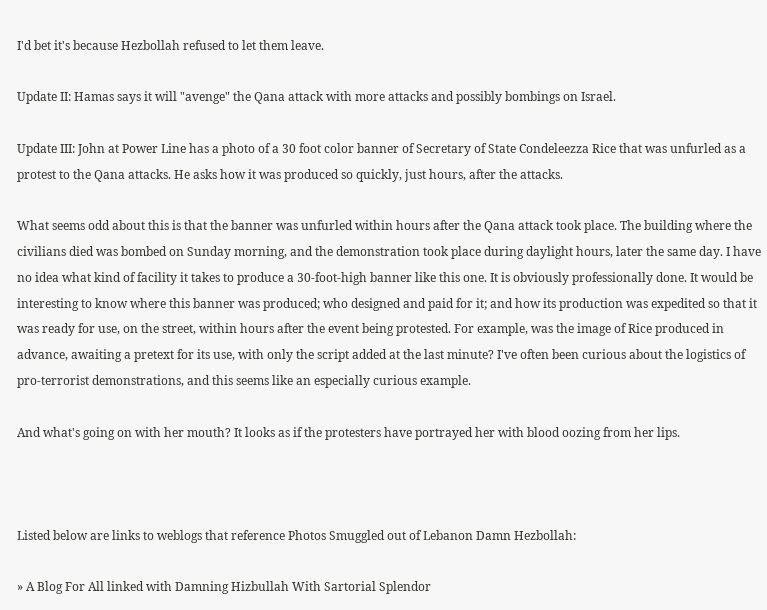I'd bet it's because Hezbollah refused to let them leave.

Update II: Hamas says it will "avenge" the Qana attack with more attacks and possibly bombings on Israel.

Update III: John at Power Line has a photo of a 30 foot color banner of Secretary of State Condeleezza Rice that was unfurled as a protest to the Qana attacks. He asks how it was produced so quickly, just hours, after the attacks.

What seems odd about this is that the banner was unfurled within hours after the Qana attack took place. The building where the civilians died was bombed on Sunday morning, and the demonstration took place during daylight hours, later the same day. I have no idea what kind of facility it takes to produce a 30-foot-high banner like this one. It is obviously professionally done. It would be interesting to know where this banner was produced; who designed and paid for it; and how its production was expedited so that it was ready for use, on the street, within hours after the event being protested. For example, was the image of Rice produced in advance, awaiting a pretext for its use, with only the script added at the last minute? I've often been curious about the logistics of pro-terrorist demonstrations, and this seems like an especially curious example.

And what's going on with her mouth? It looks as if the protesters have portrayed her with blood oozing from her lips.



Listed below are links to weblogs that reference Photos Smuggled out of Lebanon Damn Hezbollah:

» A Blog For All linked with Damning Hizbullah With Sartorial Splendor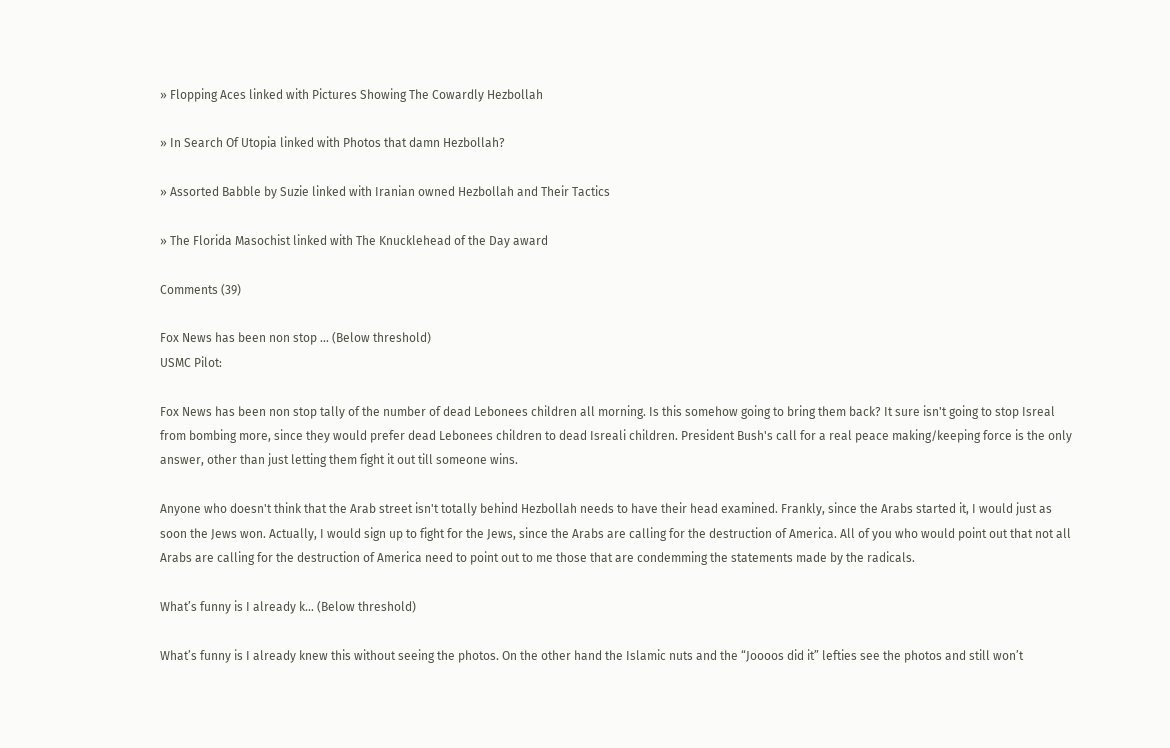» Flopping Aces linked with Pictures Showing The Cowardly Hezbollah

» In Search Of Utopia linked with Photos that damn Hezbollah?

» Assorted Babble by Suzie linked with Iranian owned Hezbollah and Their Tactics

» The Florida Masochist linked with The Knucklehead of the Day award

Comments (39)

Fox News has been non stop ... (Below threshold)
USMC Pilot:

Fox News has been non stop tally of the number of dead Lebonees children all morning. Is this somehow going to bring them back? It sure isn't going to stop Isreal from bombing more, since they would prefer dead Lebonees children to dead Isreali children. President Bush's call for a real peace making/keeping force is the only answer, other than just letting them fight it out till someone wins.

Anyone who doesn't think that the Arab street isn't totally behind Hezbollah needs to have their head examined. Frankly, since the Arabs started it, I would just as soon the Jews won. Actually, I would sign up to fight for the Jews, since the Arabs are calling for the destruction of America. All of you who would point out that not all Arabs are calling for the destruction of America need to point out to me those that are condemming the statements made by the radicals.

What’s funny is I already k... (Below threshold)

What’s funny is I already knew this without seeing the photos. On the other hand the Islamic nuts and the “Joooos did it” lefties see the photos and still won’t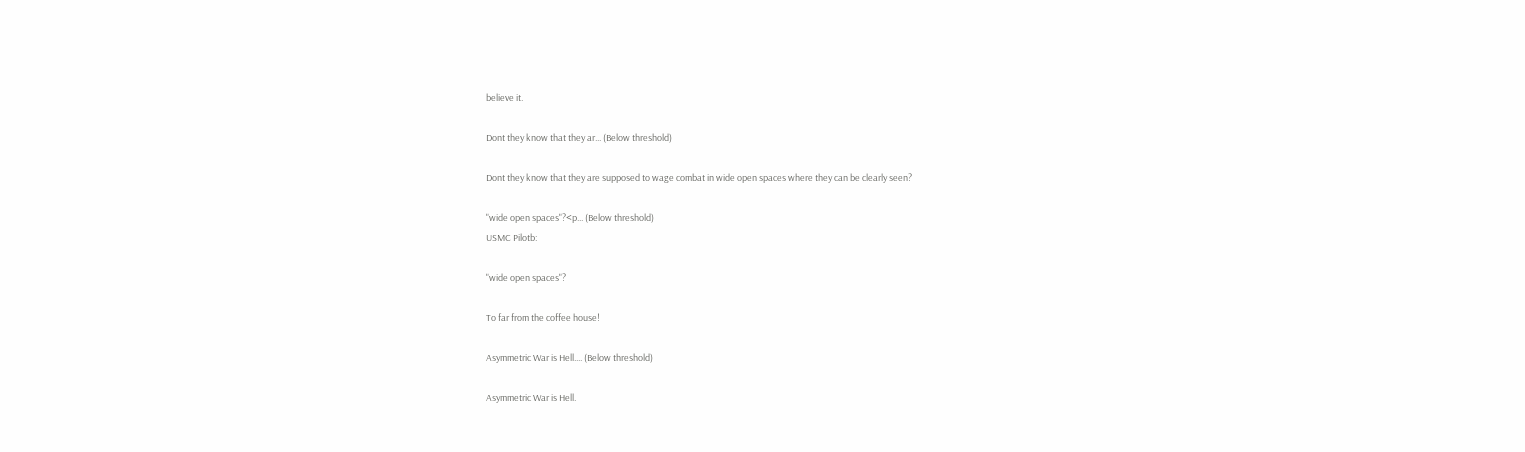believe it.

Dont they know that they ar... (Below threshold)

Dont they know that they are supposed to wage combat in wide open spaces where they can be clearly seen?

"wide open spaces"?<p... (Below threshold)
USMC Pilotb:

"wide open spaces"?

To far from the coffee house!

Asymmetric War is Hell.... (Below threshold)

Asymmetric War is Hell.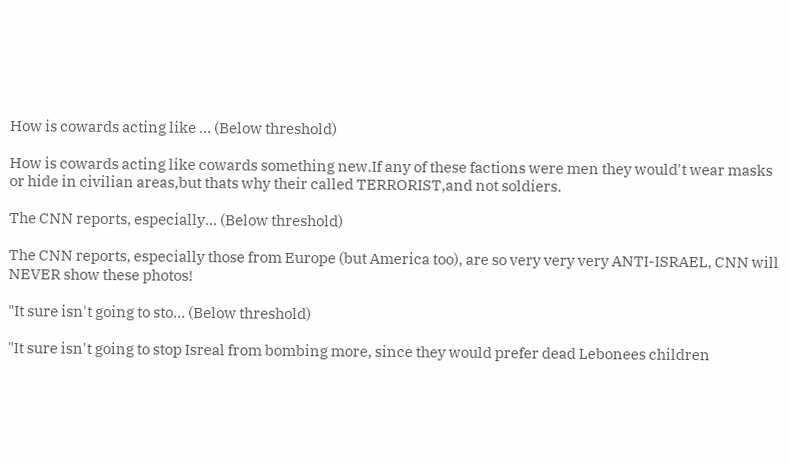How is cowards acting like ... (Below threshold)

How is cowards acting like cowards something new.If any of these factions were men they would't wear masks or hide in civilian areas,but thats why their called TERRORIST,and not soldiers.

The CNN reports, especially... (Below threshold)

The CNN reports, especially those from Europe (but America too), are so very very very ANTI-ISRAEL, CNN will NEVER show these photos!

"It sure isn't going to sto... (Below threshold)

"It sure isn't going to stop Isreal from bombing more, since they would prefer dead Lebonees children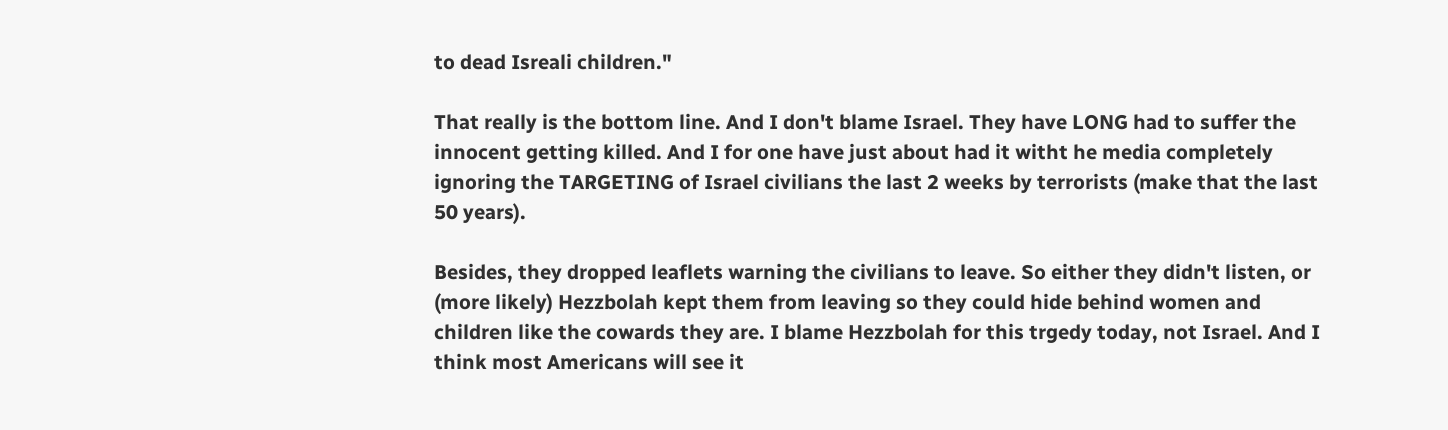to dead Isreali children."

That really is the bottom line. And I don't blame Israel. They have LONG had to suffer the innocent getting killed. And I for one have just about had it witht he media completely ignoring the TARGETING of Israel civilians the last 2 weeks by terrorists (make that the last 50 years).

Besides, they dropped leaflets warning the civilians to leave. So either they didn't listen, or (more likely) Hezzbolah kept them from leaving so they could hide behind women and children like the cowards they are. I blame Hezzbolah for this trgedy today, not Israel. And I think most Americans will see it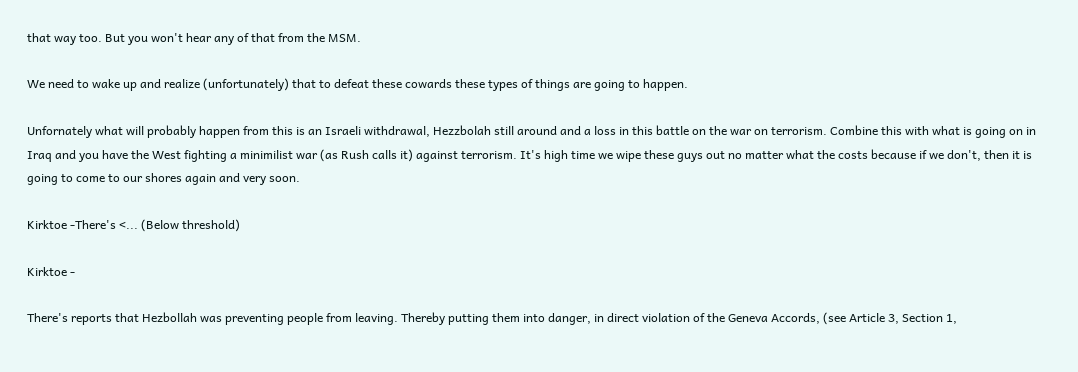that way too. But you won't hear any of that from the MSM.

We need to wake up and realize (unfortunately) that to defeat these cowards these types of things are going to happen.

Unfornately what will probably happen from this is an Israeli withdrawal, Hezzbolah still around and a loss in this battle on the war on terrorism. Combine this with what is going on in Iraq and you have the West fighting a minimilist war (as Rush calls it) against terrorism. It's high time we wipe these guys out no matter what the costs because if we don't, then it is going to come to our shores again and very soon.

Kirktoe -There's <... (Below threshold)

Kirktoe -

There's reports that Hezbollah was preventing people from leaving. Thereby putting them into danger, in direct violation of the Geneva Accords, (see Article 3, Section 1,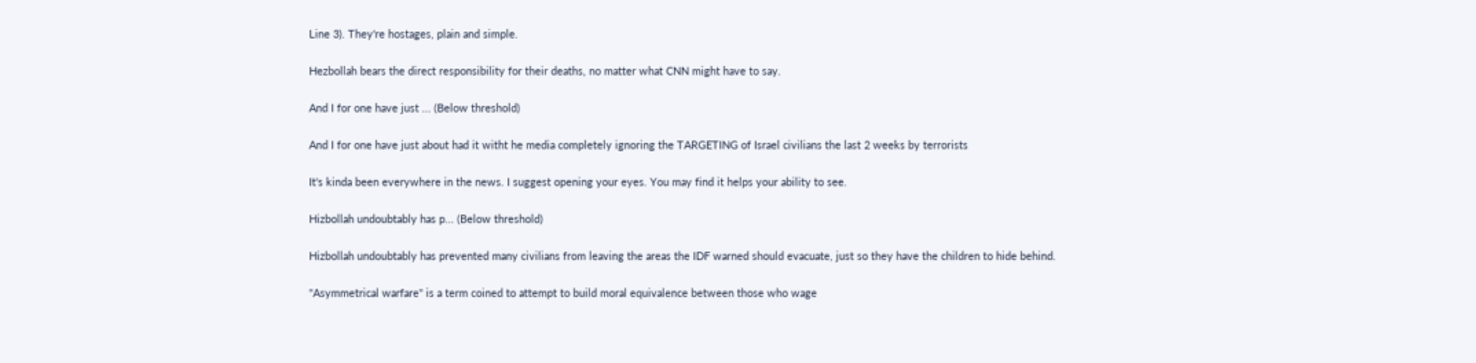Line 3). They're hostages, plain and simple.

Hezbollah bears the direct responsibility for their deaths, no matter what CNN might have to say.

And I for one have just ... (Below threshold)

And I for one have just about had it witht he media completely ignoring the TARGETING of Israel civilians the last 2 weeks by terrorists

It's kinda been everywhere in the news. I suggest opening your eyes. You may find it helps your ability to see.

Hizbollah undoubtably has p... (Below threshold)

Hizbollah undoubtably has prevented many civilians from leaving the areas the IDF warned should evacuate, just so they have the children to hide behind.

"Asymmetrical warfare" is a term coined to attempt to build moral equivalence between those who wage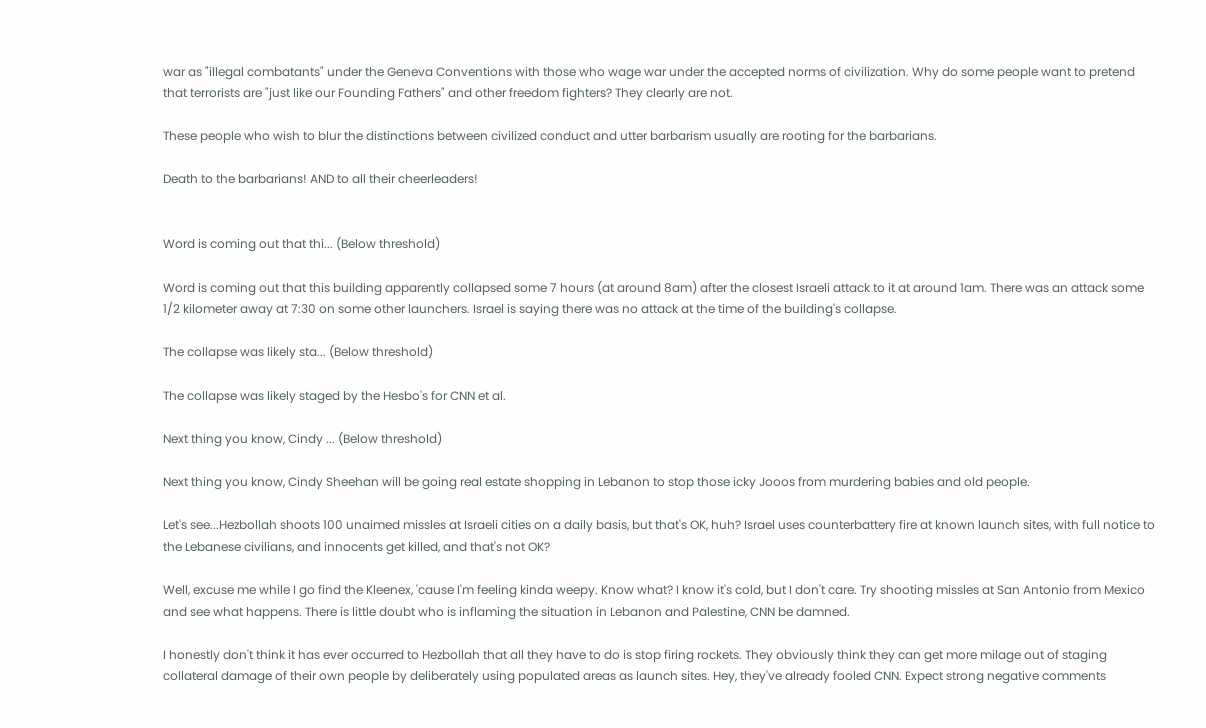war as "illegal combatants" under the Geneva Conventions with those who wage war under the accepted norms of civilization. Why do some people want to pretend that terrorists are "just like our Founding Fathers" and other freedom fighters? They clearly are not.

These people who wish to blur the distinctions between civilized conduct and utter barbarism usually are rooting for the barbarians.

Death to the barbarians! AND to all their cheerleaders!


Word is coming out that thi... (Below threshold)

Word is coming out that this building apparently collapsed some 7 hours (at around 8am) after the closest Israeli attack to it at around 1am. There was an attack some 1/2 kilometer away at 7:30 on some other launchers. Israel is saying there was no attack at the time of the building's collapse.

The collapse was likely sta... (Below threshold)

The collapse was likely staged by the Hesbo's for CNN et al.

Next thing you know, Cindy ... (Below threshold)

Next thing you know, Cindy Sheehan will be going real estate shopping in Lebanon to stop those icky Jooos from murdering babies and old people.

Let's see...Hezbollah shoots 100 unaimed missles at Israeli cities on a daily basis, but that's OK, huh? Israel uses counterbattery fire at known launch sites, with full notice to the Lebanese civilians, and innocents get killed, and that's not OK?

Well, excuse me while I go find the Kleenex, 'cause I'm feeling kinda weepy. Know what? I know it's cold, but I don't care. Try shooting missles at San Antonio from Mexico and see what happens. There is little doubt who is inflaming the situation in Lebanon and Palestine, CNN be damned.

I honestly don't think it has ever occurred to Hezbollah that all they have to do is stop firing rockets. They obviously think they can get more milage out of staging collateral damage of their own people by deliberately using populated areas as launch sites. Hey, they've already fooled CNN. Expect strong negative comments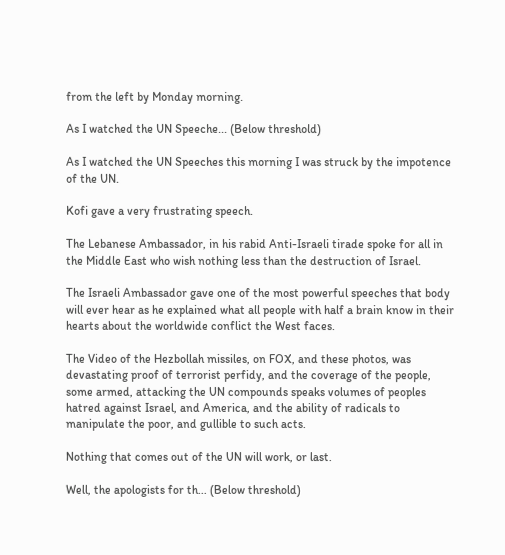from the left by Monday morning.

As I watched the UN Speeche... (Below threshold)

As I watched the UN Speeches this morning I was struck by the impotence of the UN.

Kofi gave a very frustrating speech.

The Lebanese Ambassador, in his rabid Anti-Israeli tirade spoke for all in the Middle East who wish nothing less than the destruction of Israel.

The Israeli Ambassador gave one of the most powerful speeches that body will ever hear as he explained what all people with half a brain know in their hearts about the worldwide conflict the West faces.

The Video of the Hezbollah missiles, on FOX, and these photos, was devastating proof of terrorist perfidy, and the coverage of the people, some armed, attacking the UN compounds speaks volumes of peoples hatred against Israel, and America, and the ability of radicals to manipulate the poor, and gullible to such acts.

Nothing that comes out of the UN will work, or last.

Well, the apologists for th... (Below threshold)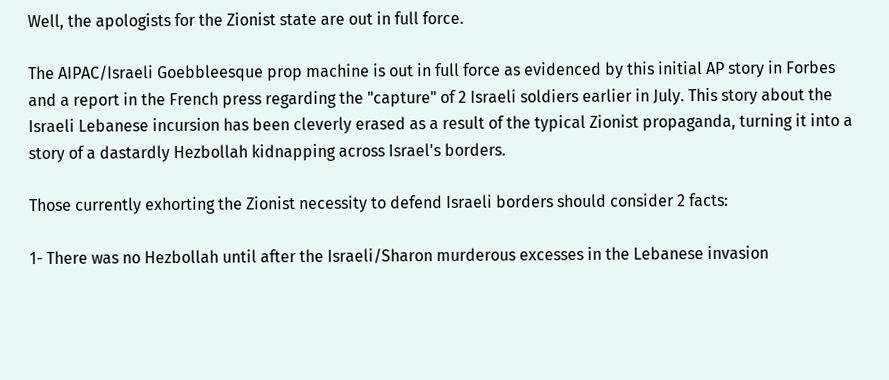Well, the apologists for the Zionist state are out in full force.

The AIPAC/Israeli Goebbleesque prop machine is out in full force as evidenced by this initial AP story in Forbes and a report in the French press regarding the "capture" of 2 Israeli soldiers earlier in July. This story about the Israeli Lebanese incursion has been cleverly erased as a result of the typical Zionist propaganda, turning it into a story of a dastardly Hezbollah kidnapping across Israel's borders.

Those currently exhorting the Zionist necessity to defend Israeli borders should consider 2 facts:

1- There was no Hezbollah until after the Israeli/Sharon murderous excesses in the Lebanese invasion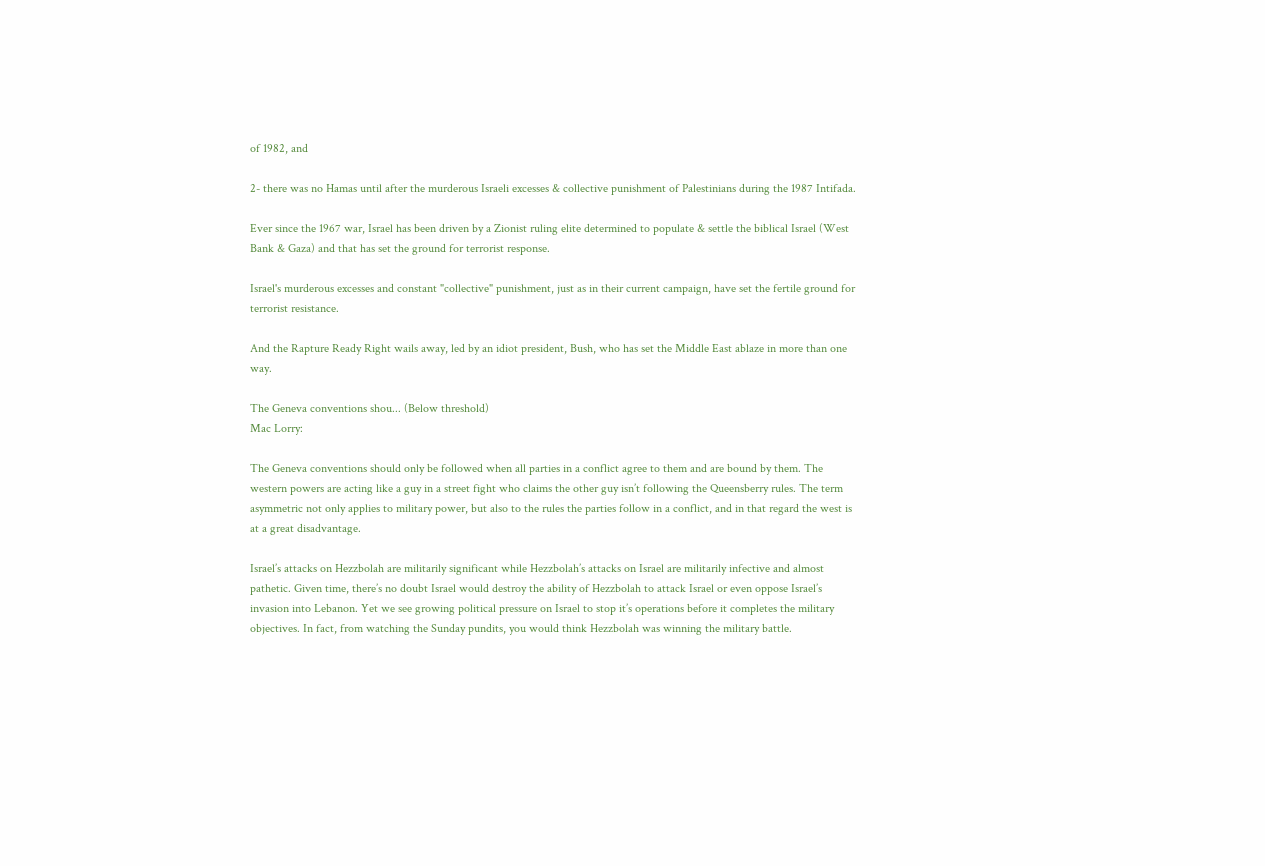of 1982, and

2- there was no Hamas until after the murderous Israeli excesses & collective punishment of Palestinians during the 1987 Intifada.

Ever since the 1967 war, Israel has been driven by a Zionist ruling elite determined to populate & settle the biblical Israel (West Bank & Gaza) and that has set the ground for terrorist response.

Israel's murderous excesses and constant "collective" punishment, just as in their current campaign, have set the fertile ground for terrorist resistance.

And the Rapture Ready Right wails away, led by an idiot president, Bush, who has set the Middle East ablaze in more than one way.

The Geneva conventions shou... (Below threshold)
Mac Lorry:

The Geneva conventions should only be followed when all parties in a conflict agree to them and are bound by them. The western powers are acting like a guy in a street fight who claims the other guy isn’t following the Queensberry rules. The term asymmetric not only applies to military power, but also to the rules the parties follow in a conflict, and in that regard the west is at a great disadvantage.

Israel’s attacks on Hezzbolah are militarily significant while Hezzbolah’s attacks on Israel are militarily infective and almost pathetic. Given time, there’s no doubt Israel would destroy the ability of Hezzbolah to attack Israel or even oppose Israel’s invasion into Lebanon. Yet we see growing political pressure on Israel to stop it’s operations before it completes the military objectives. In fact, from watching the Sunday pundits, you would think Hezzbolah was winning the military battle.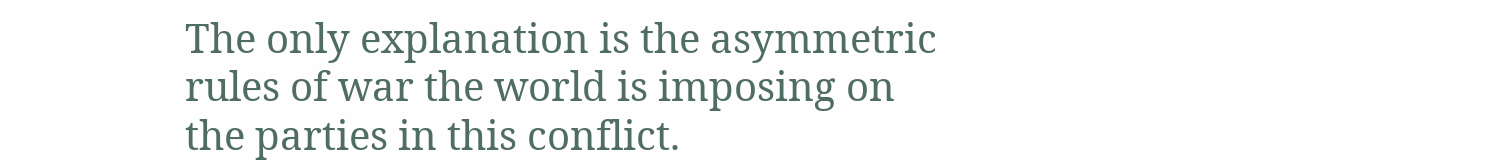The only explanation is the asymmetric rules of war the world is imposing on the parties in this conflict.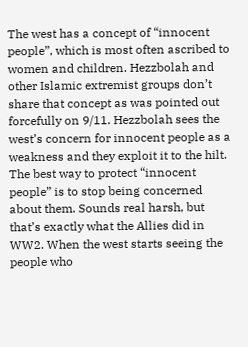The west has a concept of “innocent people”, which is most often ascribed to women and children. Hezzbolah and other Islamic extremist groups don’t share that concept as was pointed out forcefully on 9/11. Hezzbolah sees the west’s concern for innocent people as a weakness and they exploit it to the hilt. The best way to protect “innocent people” is to stop being concerned about them. Sounds real harsh, but that’s exactly what the Allies did in WW2. When the west starts seeing the people who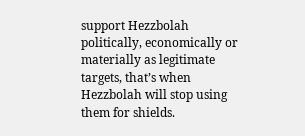support Hezzbolah politically, economically or materially as legitimate targets, that’s when Hezzbolah will stop using them for shields.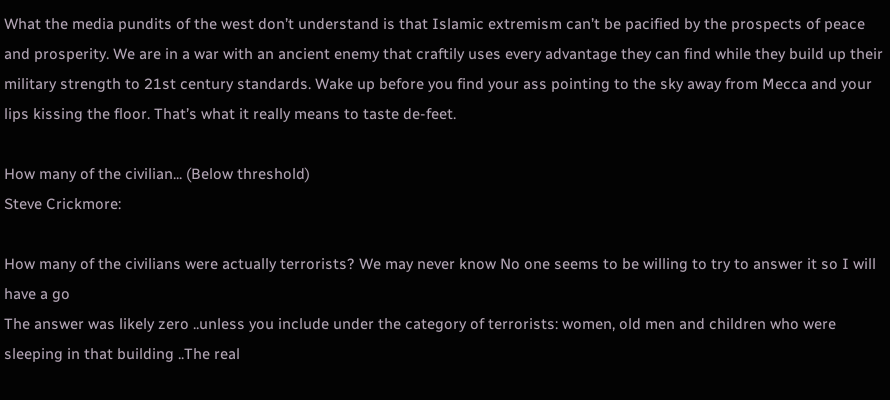What the media pundits of the west don’t understand is that Islamic extremism can’t be pacified by the prospects of peace and prosperity. We are in a war with an ancient enemy that craftily uses every advantage they can find while they build up their military strength to 21st century standards. Wake up before you find your ass pointing to the sky away from Mecca and your lips kissing the floor. That’s what it really means to taste de-feet.

How many of the civilian... (Below threshold)
Steve Crickmore:

How many of the civilians were actually terrorists? We may never know No one seems to be willing to try to answer it so I will have a go
The answer was likely zero ..unless you include under the category of terrorists: women, old men and children who were sleeping in that building ..The real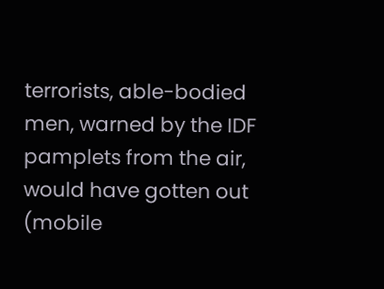terrorists, able-bodied men, warned by the IDF pamplets from the air, would have gotten out (mobile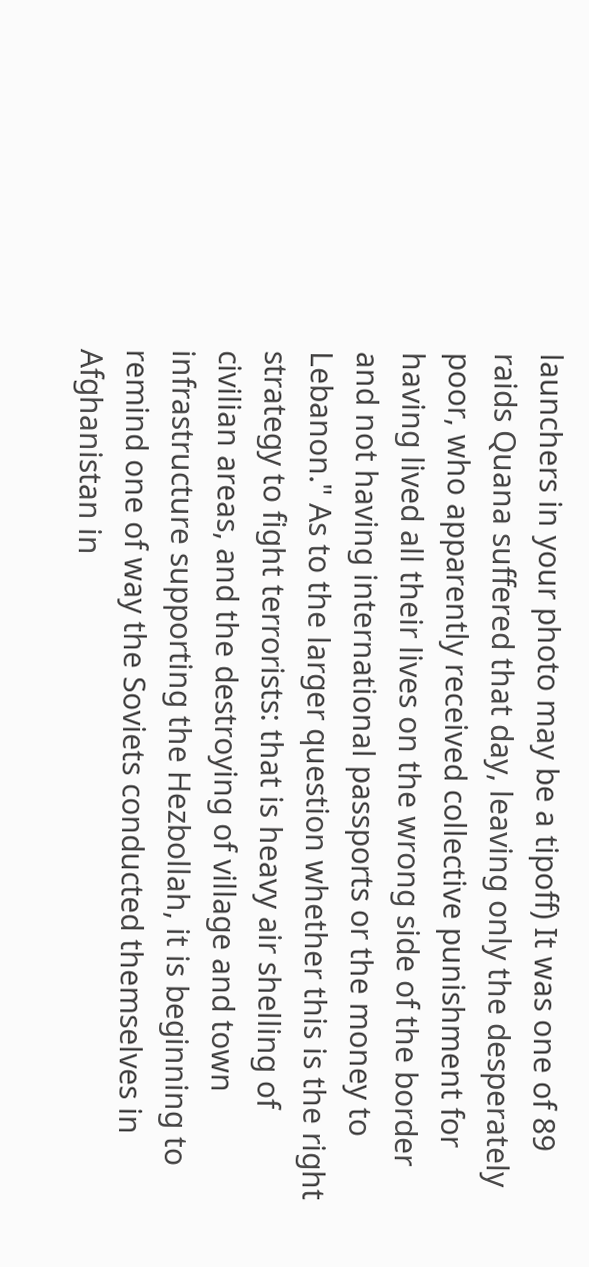launchers in your photo may be a tipoff) It was one of 89 raids Quana suffered that day, leaving only the desperately poor, who apparently received collective punishment for having lived all their lives on the wrong side of the border and not having international passports or the money to Lebanon." As to the larger question whether this is the right strategy to fight terrorists: that is heavy air shelling of civilian areas, and the destroying of village and town infrastructure supporting the Hezbollah, it is beginning to remind one of way the Soviets conducted themselves in Afghanistan in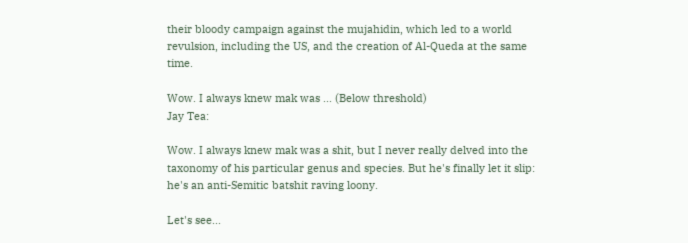their bloody campaign against the mujahidin, which led to a world revulsion, including the US, and the creation of Al-Queda at the same time.

Wow. I always knew mak was ... (Below threshold)
Jay Tea:

Wow. I always knew mak was a shit, but I never really delved into the taxonomy of his particular genus and species. But he's finally let it slip: he's an anti-Semitic batshit raving loony.

Let's see...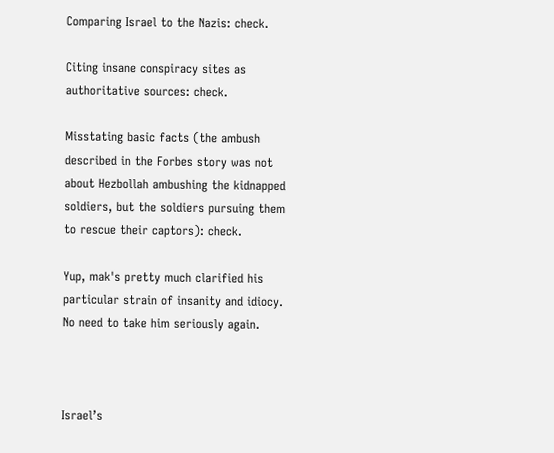Comparing Israel to the Nazis: check.

Citing insane conspiracy sites as authoritative sources: check.

Misstating basic facts (the ambush described in the Forbes story was not about Hezbollah ambushing the kidnapped soldiers, but the soldiers pursuing them to rescue their captors): check.

Yup, mak's pretty much clarified his particular strain of insanity and idiocy. No need to take him seriously again.



Israel’s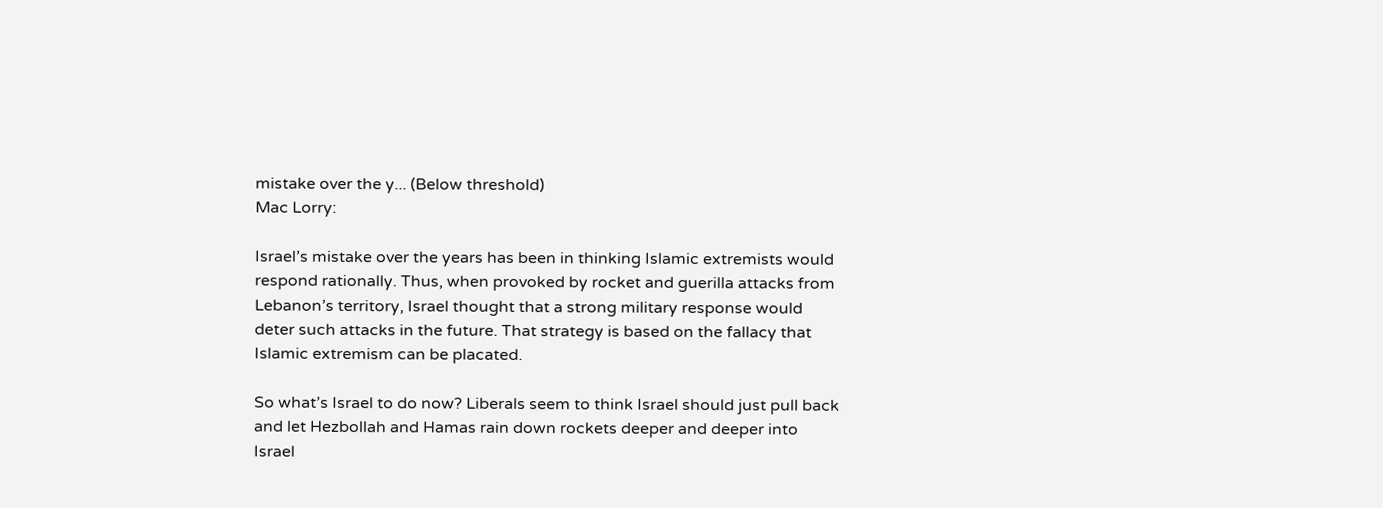mistake over the y... (Below threshold)
Mac Lorry:

Israel’s mistake over the years has been in thinking Islamic extremists would respond rationally. Thus, when provoked by rocket and guerilla attacks from Lebanon’s territory, Israel thought that a strong military response would deter such attacks in the future. That strategy is based on the fallacy that Islamic extremism can be placated.

So what’s Israel to do now? Liberals seem to think Israel should just pull back and let Hezbollah and Hamas rain down rockets deeper and deeper into Israel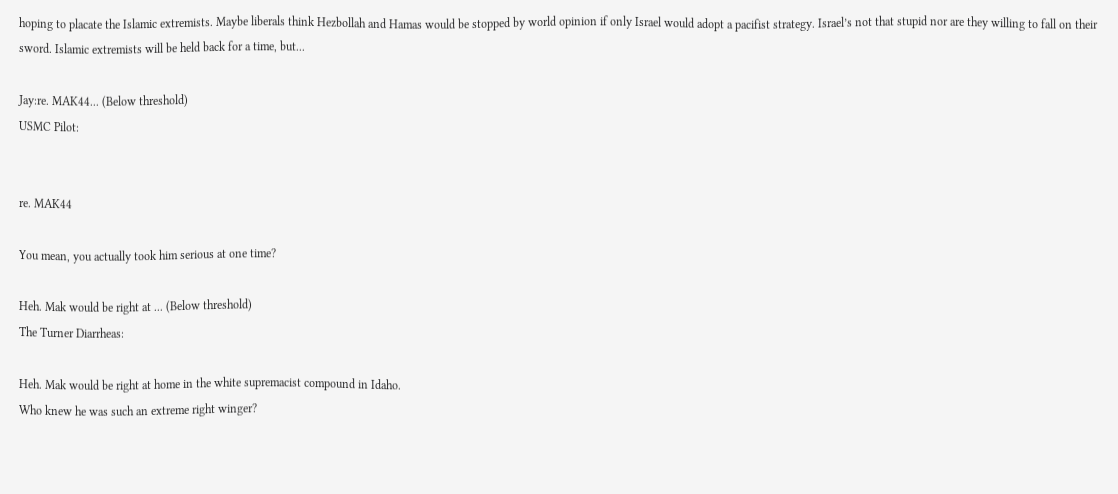hoping to placate the Islamic extremists. Maybe liberals think Hezbollah and Hamas would be stopped by world opinion if only Israel would adopt a pacifist strategy. Israel’s not that stupid nor are they willing to fall on their sword. Islamic extremists will be held back for a time, but...

Jay:re. MAK44... (Below threshold)
USMC Pilot:


re. MAK44

You mean, you actually took him serious at one time?

Heh. Mak would be right at ... (Below threshold)
The Turner Diarrheas:

Heh. Mak would be right at home in the white supremacist compound in Idaho.
Who knew he was such an extreme right winger?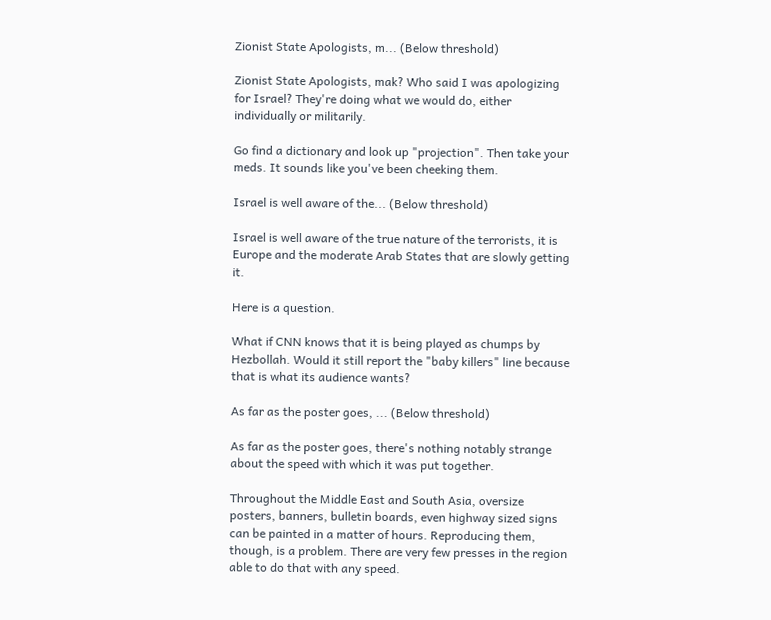Zionist State Apologists, m... (Below threshold)

Zionist State Apologists, mak? Who said I was apologizing for Israel? They're doing what we would do, either individually or militarily.

Go find a dictionary and look up "projection". Then take your meds. It sounds like you've been cheeking them.

Israel is well aware of the... (Below threshold)

Israel is well aware of the true nature of the terrorists, it is Europe and the moderate Arab States that are slowly getting it.

Here is a question.

What if CNN knows that it is being played as chumps by Hezbollah. Would it still report the "baby killers" line because that is what its audience wants?

As far as the poster goes, ... (Below threshold)

As far as the poster goes, there's nothing notably strange about the speed with which it was put together.

Throughout the Middle East and South Asia, oversize posters, banners, bulletin boards, even highway sized signs can be painted in a matter of hours. Reproducing them, though, is a problem. There are very few presses in the region able to do that with any speed.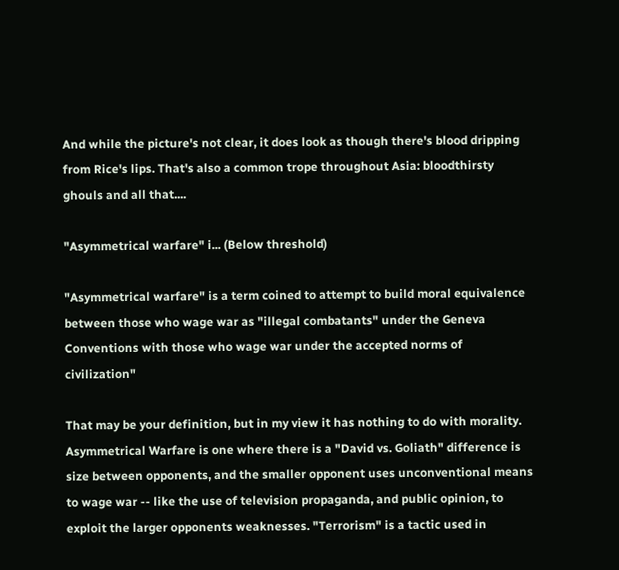And while the picture's not clear, it does look as though there's blood dripping from Rice's lips. That's also a common trope throughout Asia: bloodthirsty ghouls and all that....

"Asymmetrical warfare" i... (Below threshold)

"Asymmetrical warfare" is a term coined to attempt to build moral equivalence between those who wage war as "illegal combatants" under the Geneva Conventions with those who wage war under the accepted norms of civilization"

That may be your definition, but in my view it has nothing to do with morality. Asymmetrical Warfare is one where there is a "David vs. Goliath" difference is size between opponents, and the smaller opponent uses unconventional means to wage war -- like the use of television propaganda, and public opinion, to exploit the larger opponents weaknesses. "Terrorism" is a tactic used in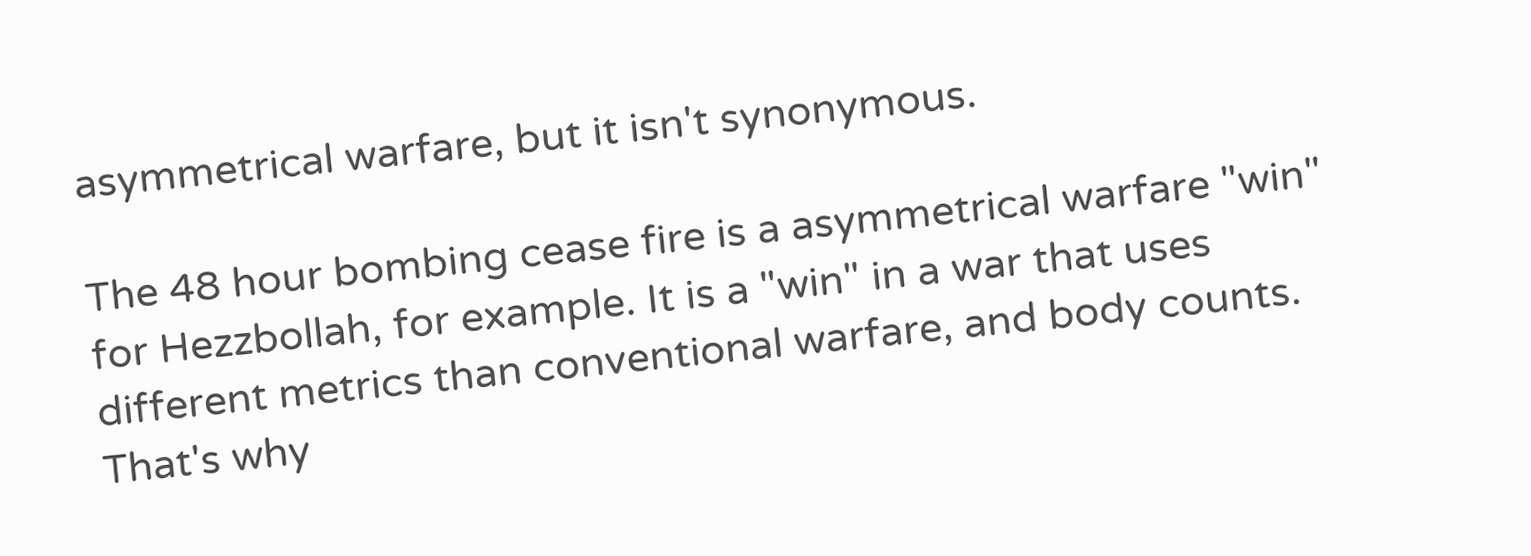asymmetrical warfare, but it isn't synonymous.

The 48 hour bombing cease fire is a asymmetrical warfare "win" for Hezzbollah, for example. It is a "win" in a war that uses different metrics than conventional warfare, and body counts. That's why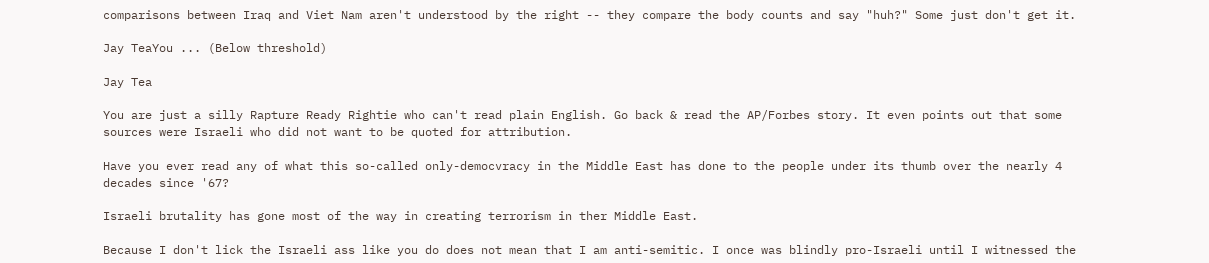comparisons between Iraq and Viet Nam aren't understood by the right -- they compare the body counts and say "huh?" Some just don't get it.

Jay TeaYou ... (Below threshold)

Jay Tea

You are just a silly Rapture Ready Rightie who can't read plain English. Go back & read the AP/Forbes story. It even points out that some sources were Israeli who did not want to be quoted for attribution.

Have you ever read any of what this so-called only-democvracy in the Middle East has done to the people under its thumb over the nearly 4 decades since '67?

Israeli brutality has gone most of the way in creating terrorism in ther Middle East.

Because I don't lick the Israeli ass like you do does not mean that I am anti-semitic. I once was blindly pro-Israeli until I witnessed the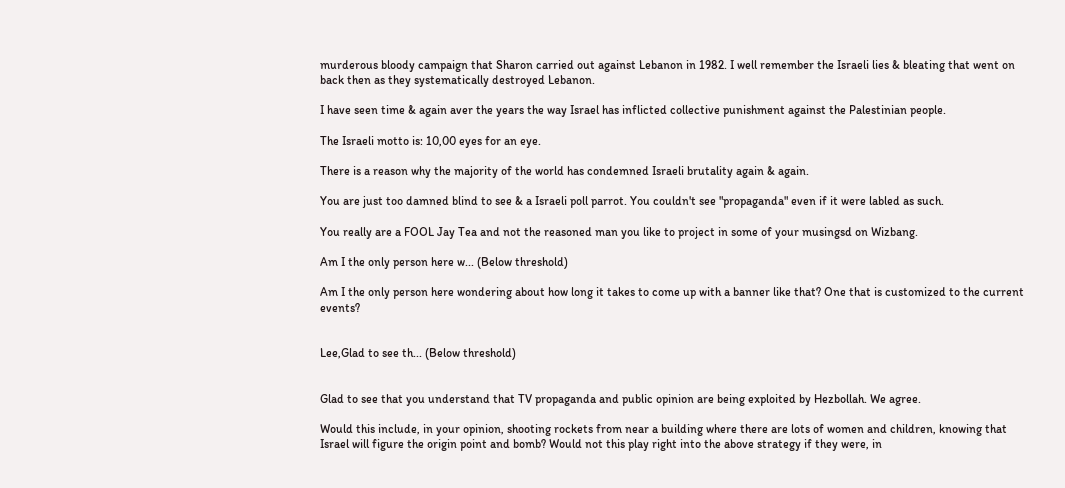murderous bloody campaign that Sharon carried out against Lebanon in 1982. I well remember the Israeli lies & bleating that went on back then as they systematically destroyed Lebanon.

I have seen time & again aver the years the way Israel has inflicted collective punishment against the Palestinian people.

The Israeli motto is: 10,00 eyes for an eye.

There is a reason why the majority of the world has condemned Israeli brutality again & again.

You are just too damned blind to see & a Israeli poll parrot. You couldn't see "propaganda" even if it were labled as such.

You really are a FOOL Jay Tea and not the reasoned man you like to project in some of your musingsd on Wizbang.

Am I the only person here w... (Below threshold)

Am I the only person here wondering about how long it takes to come up with a banner like that? One that is customized to the current events?


Lee,Glad to see th... (Below threshold)


Glad to see that you understand that TV propaganda and public opinion are being exploited by Hezbollah. We agree.

Would this include, in your opinion, shooting rockets from near a building where there are lots of women and children, knowing that Israel will figure the origin point and bomb? Would not this play right into the above strategy if they were, in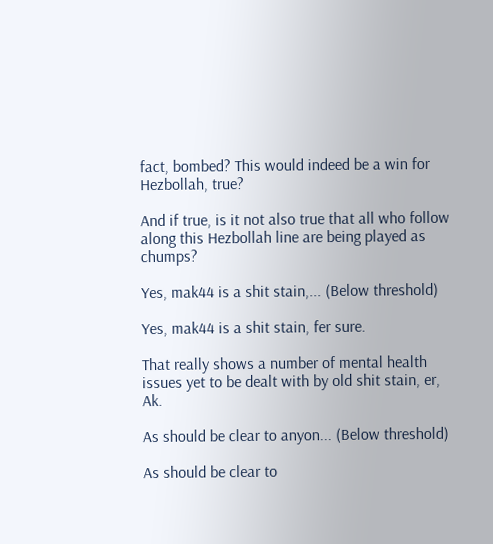fact, bombed? This would indeed be a win for Hezbollah, true?

And if true, is it not also true that all who follow along this Hezbollah line are being played as chumps?

Yes, mak44 is a shit stain,... (Below threshold)

Yes, mak44 is a shit stain, fer sure.

That really shows a number of mental health issues yet to be dealt with by old shit stain, er, Ak.

As should be clear to anyon... (Below threshold)

As should be clear to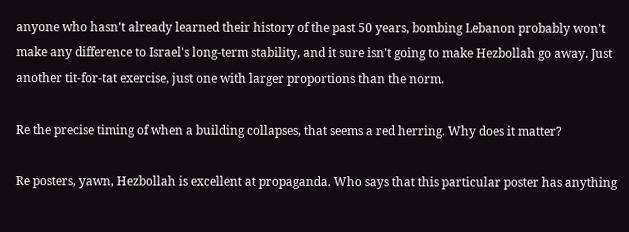anyone who hasn't already learned their history of the past 50 years, bombing Lebanon probably won't make any difference to Israel's long-term stability, and it sure isn't going to make Hezbollah go away. Just another tit-for-tat exercise, just one with larger proportions than the norm.

Re the precise timing of when a building collapses, that seems a red herring. Why does it matter?

Re posters, yawn, Hezbollah is excellent at propaganda. Who says that this particular poster has anything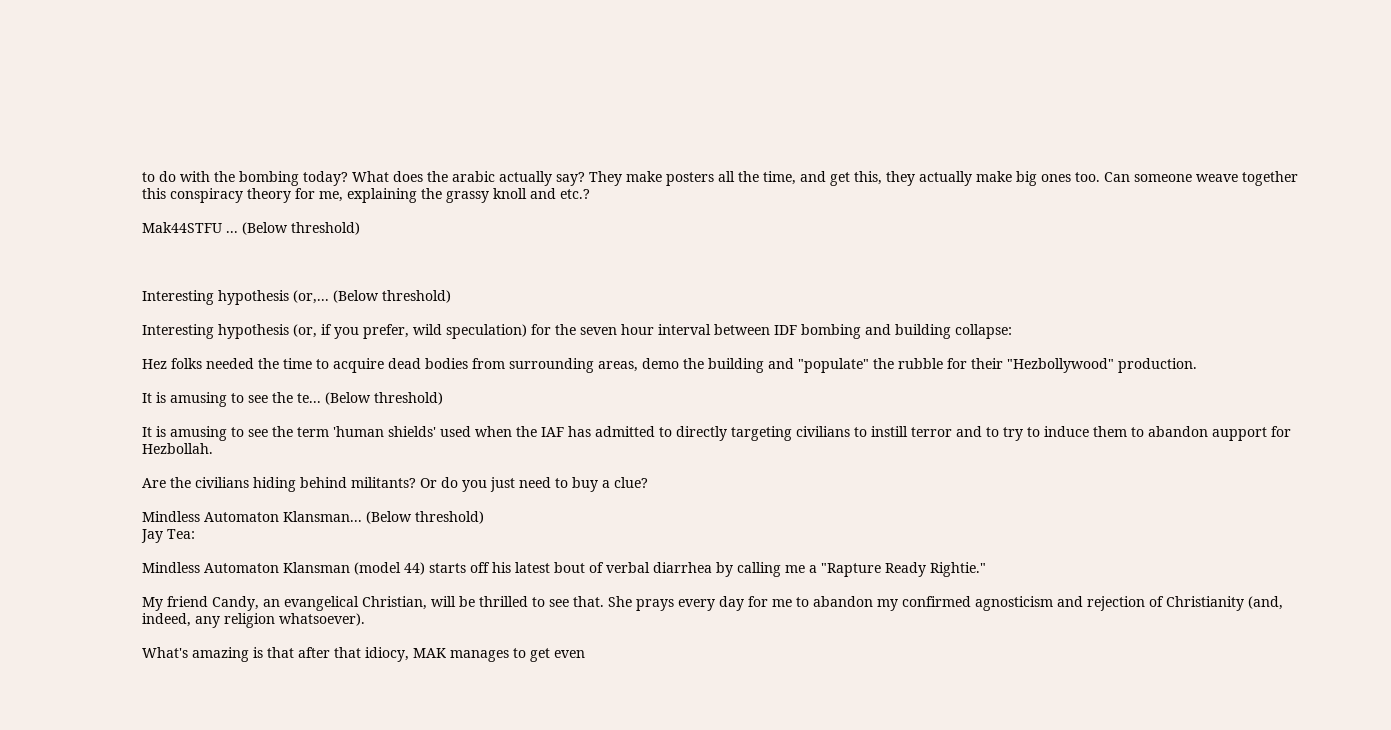to do with the bombing today? What does the arabic actually say? They make posters all the time, and get this, they actually make big ones too. Can someone weave together this conspiracy theory for me, explaining the grassy knoll and etc.?

Mak44STFU ... (Below threshold)



Interesting hypothesis (or,... (Below threshold)

Interesting hypothesis (or, if you prefer, wild speculation) for the seven hour interval between IDF bombing and building collapse:

Hez folks needed the time to acquire dead bodies from surrounding areas, demo the building and "populate" the rubble for their "Hezbollywood" production.

It is amusing to see the te... (Below threshold)

It is amusing to see the term 'human shields' used when the IAF has admitted to directly targeting civilians to instill terror and to try to induce them to abandon aupport for Hezbollah.

Are the civilians hiding behind militants? Or do you just need to buy a clue?

Mindless Automaton Klansman... (Below threshold)
Jay Tea:

Mindless Automaton Klansman (model 44) starts off his latest bout of verbal diarrhea by calling me a "Rapture Ready Rightie."

My friend Candy, an evangelical Christian, will be thrilled to see that. She prays every day for me to abandon my confirmed agnosticism and rejection of Christianity (and, indeed, any religion whatsoever).

What's amazing is that after that idiocy, MAK manages to get even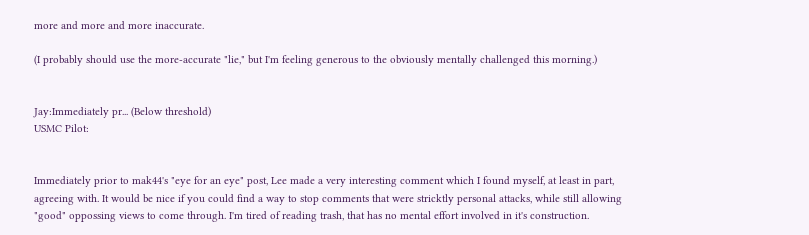more and more and more inaccurate.

(I probably should use the more-accurate "lie," but I'm feeling generous to the obviously mentally challenged this morning.)


Jay:Immediately pr... (Below threshold)
USMC Pilot:


Immediately prior to mak44's "eye for an eye" post, Lee made a very interesting comment which I found myself, at least in part, agreeing with. It would be nice if you could find a way to stop comments that were stricktly personal attacks, while still allowing "good" oppossing views to come through. I'm tired of reading trash, that has no mental effort involved in it's construction.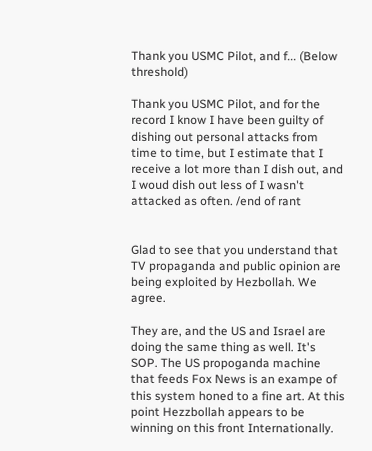Thank you USMC Pilot, and f... (Below threshold)

Thank you USMC Pilot, and for the record I know I have been guilty of dishing out personal attacks from time to time, but I estimate that I receive a lot more than I dish out, and I woud dish out less of I wasn't attacked as often. /end of rant


Glad to see that you understand that TV propaganda and public opinion are being exploited by Hezbollah. We agree.

They are, and the US and Israel are doing the same thing as well. It's SOP. The US propoganda machine that feeds Fox News is an exampe of this system honed to a fine art. At this point Hezzbollah appears to be winning on this front Internationally.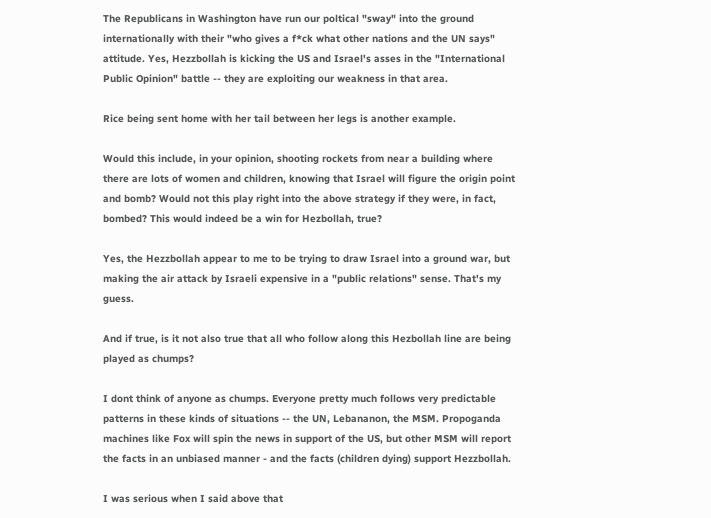The Republicans in Washington have run our poltical "sway" into the ground internationally with their "who gives a f*ck what other nations and the UN says" attitude. Yes, Hezzbollah is kicking the US and Israel's asses in the "International Public Opinion" battle -- they are exploiting our weakness in that area.

Rice being sent home with her tail between her legs is another example.

Would this include, in your opinion, shooting rockets from near a building where there are lots of women and children, knowing that Israel will figure the origin point and bomb? Would not this play right into the above strategy if they were, in fact, bombed? This would indeed be a win for Hezbollah, true?

Yes, the Hezzbollah appear to me to be trying to draw Israel into a ground war, but making the air attack by Israeli expensive in a "public relations" sense. That's my guess.

And if true, is it not also true that all who follow along this Hezbollah line are being played as chumps?

I dont think of anyone as chumps. Everyone pretty much follows very predictable patterns in these kinds of situations -- the UN, Lebananon, the MSM. Propoganda machines like Fox will spin the news in support of the US, but other MSM will report the facts in an unbiased manner - and the facts (children dying) support Hezzbollah.

I was serious when I said above that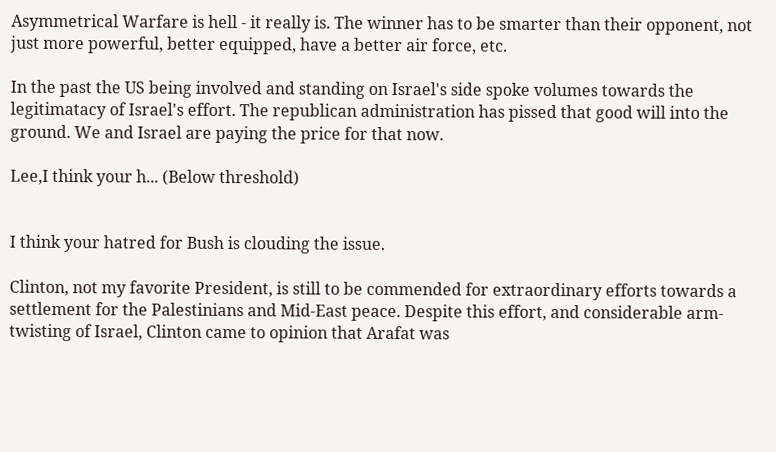Asymmetrical Warfare is hell - it really is. The winner has to be smarter than their opponent, not just more powerful, better equipped, have a better air force, etc.

In the past the US being involved and standing on Israel's side spoke volumes towards the legitimatacy of Israel's effort. The republican administration has pissed that good will into the ground. We and Israel are paying the price for that now.

Lee,I think your h... (Below threshold)


I think your hatred for Bush is clouding the issue.

Clinton, not my favorite President, is still to be commended for extraordinary efforts towards a settlement for the Palestinians and Mid-East peace. Despite this effort, and considerable arm-twisting of Israel, Clinton came to opinion that Arafat was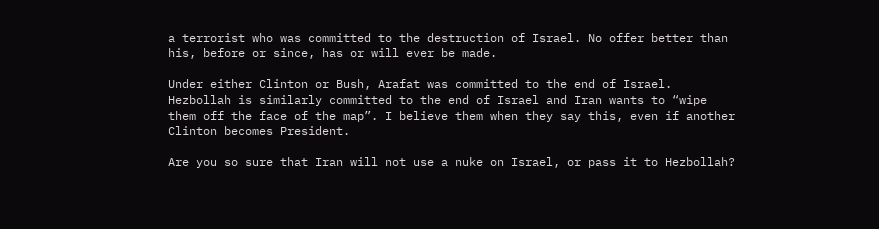a terrorist who was committed to the destruction of Israel. No offer better than his, before or since, has or will ever be made.

Under either Clinton or Bush, Arafat was committed to the end of Israel. Hezbollah is similarly committed to the end of Israel and Iran wants to “wipe them off the face of the map”. I believe them when they say this, even if another Clinton becomes President.

Are you so sure that Iran will not use a nuke on Israel, or pass it to Hezbollah?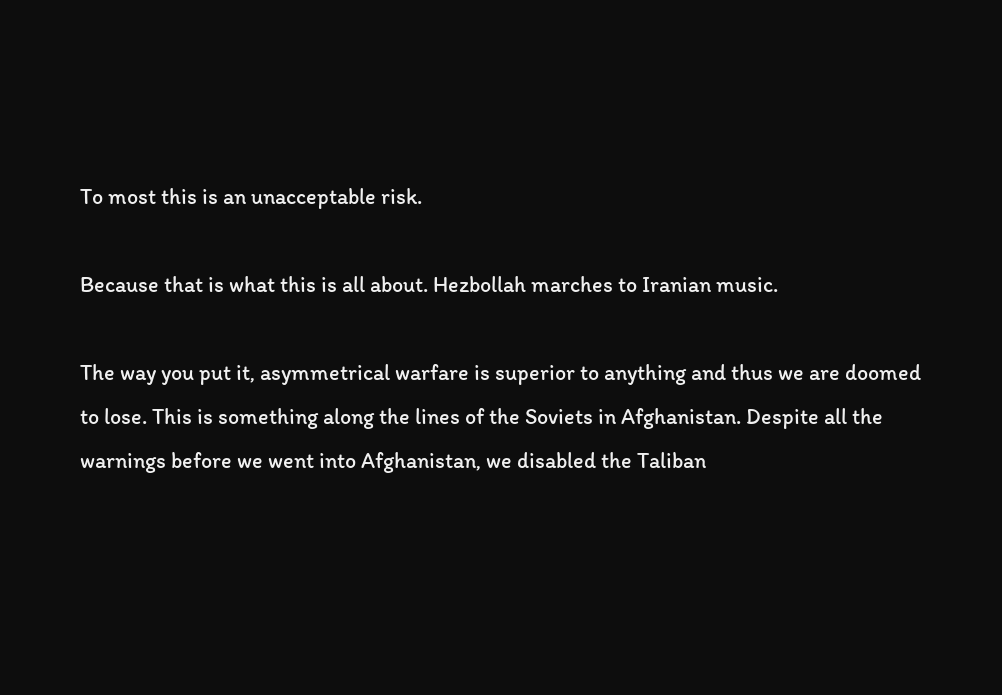To most this is an unacceptable risk.

Because that is what this is all about. Hezbollah marches to Iranian music.

The way you put it, asymmetrical warfare is superior to anything and thus we are doomed to lose. This is something along the lines of the Soviets in Afghanistan. Despite all the warnings before we went into Afghanistan, we disabled the Taliban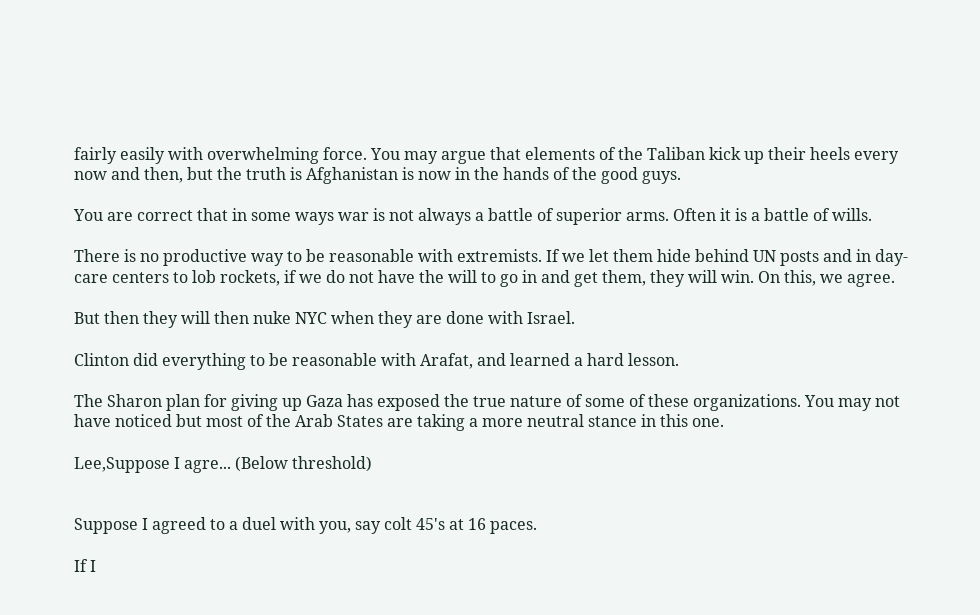fairly easily with overwhelming force. You may argue that elements of the Taliban kick up their heels every now and then, but the truth is Afghanistan is now in the hands of the good guys.

You are correct that in some ways war is not always a battle of superior arms. Often it is a battle of wills.

There is no productive way to be reasonable with extremists. If we let them hide behind UN posts and in day-care centers to lob rockets, if we do not have the will to go in and get them, they will win. On this, we agree.

But then they will then nuke NYC when they are done with Israel.

Clinton did everything to be reasonable with Arafat, and learned a hard lesson.

The Sharon plan for giving up Gaza has exposed the true nature of some of these organizations. You may not have noticed but most of the Arab States are taking a more neutral stance in this one.

Lee,Suppose I agre... (Below threshold)


Suppose I agreed to a duel with you, say colt 45's at 16 paces.

If I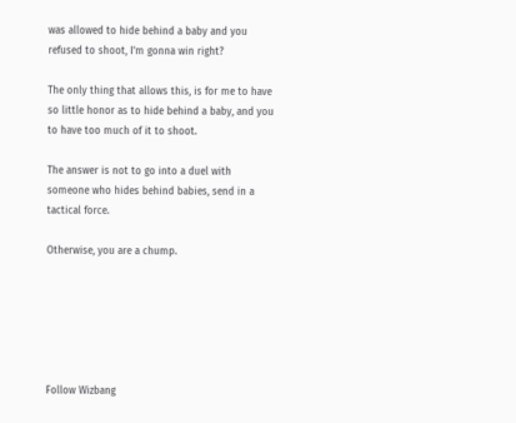was allowed to hide behind a baby and you refused to shoot, I'm gonna win right?

The only thing that allows this, is for me to have so little honor as to hide behind a baby, and you to have too much of it to shoot.

The answer is not to go into a duel with someone who hides behind babies, send in a tactical force.

Otherwise, you are a chump.






Follow Wizbang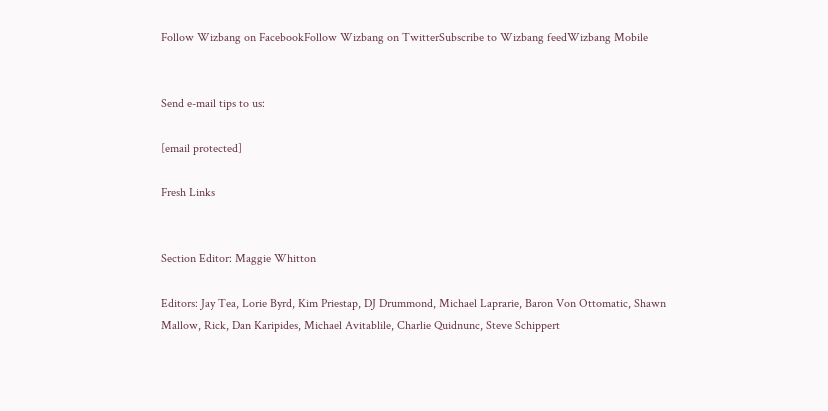Follow Wizbang on FacebookFollow Wizbang on TwitterSubscribe to Wizbang feedWizbang Mobile


Send e-mail tips to us:

[email protected]

Fresh Links


Section Editor: Maggie Whitton

Editors: Jay Tea, Lorie Byrd, Kim Priestap, DJ Drummond, Michael Laprarie, Baron Von Ottomatic, Shawn Mallow, Rick, Dan Karipides, Michael Avitablile, Charlie Quidnunc, Steve Schippert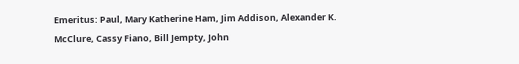Emeritus: Paul, Mary Katherine Ham, Jim Addison, Alexander K. McClure, Cassy Fiano, Bill Jempty, John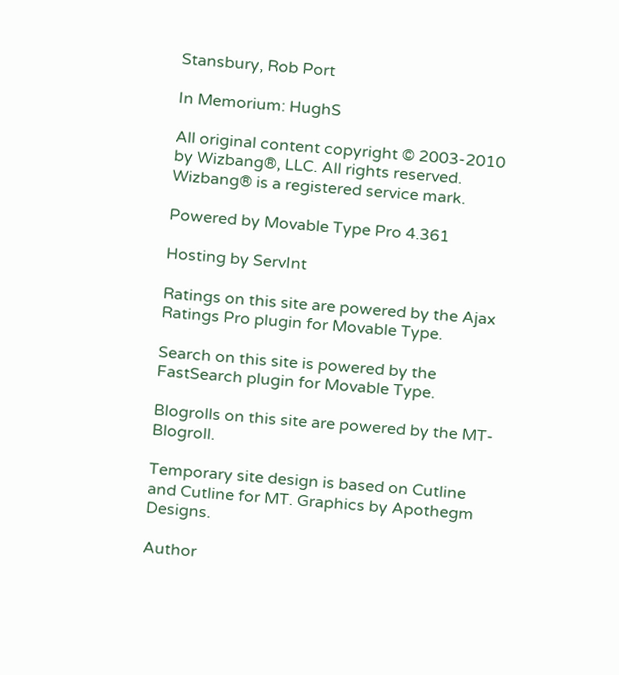Stansbury, Rob Port

In Memorium: HughS

All original content copyright © 2003-2010 by Wizbang®, LLC. All rights reserved. Wizbang® is a registered service mark.

Powered by Movable Type Pro 4.361

Hosting by ServInt

Ratings on this site are powered by the Ajax Ratings Pro plugin for Movable Type.

Search on this site is powered by the FastSearch plugin for Movable Type.

Blogrolls on this site are powered by the MT-Blogroll.

Temporary site design is based on Cutline and Cutline for MT. Graphics by Apothegm Designs.

Author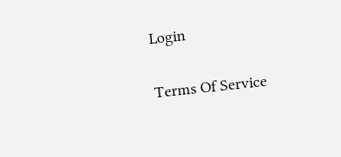Login

Terms Of Service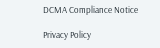DCMA Compliance Notice

Privacy Policy